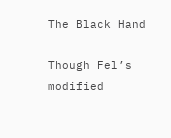The Black Hand

Though Fel’s modified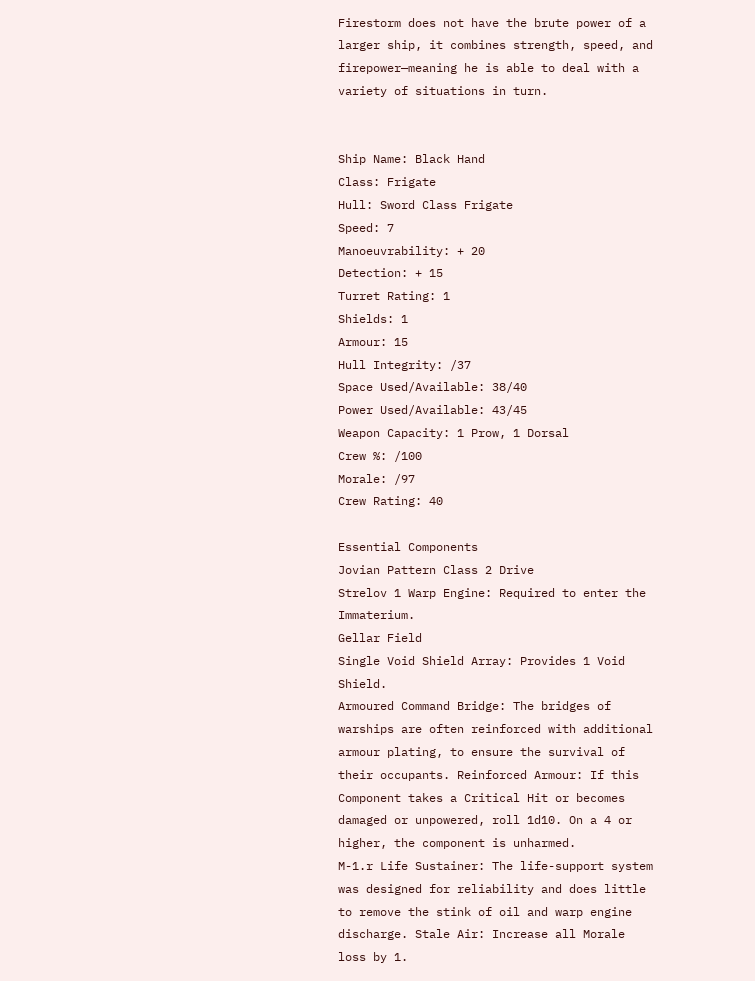Firestorm does not have the brute power of a larger ship, it combines strength, speed, and firepower—meaning he is able to deal with a variety of situations in turn.


Ship Name: Black Hand
Class: Frigate
Hull: Sword Class Frigate
Speed: 7
Manoeuvrability: + 20
Detection: + 15
Turret Rating: 1
Shields: 1
Armour: 15
Hull Integrity: /37
Space Used/Available: 38/40
Power Used/Available: 43/45
Weapon Capacity: 1 Prow, 1 Dorsal
Crew %: /100
Morale: /97
Crew Rating: 40

Essential Components
Jovian Pattern Class 2 Drive
Strelov 1 Warp Engine: Required to enter the Immaterium.
Gellar Field
Single Void Shield Array: Provides 1 Void Shield.
Armoured Command Bridge: The bridges of warships are often reinforced with additional armour plating, to ensure the survival of their occupants. Reinforced Armour: If this Component takes a Critical Hit or becomes damaged or unpowered, roll 1d10. On a 4 or higher, the component is unharmed.
M-1.r Life Sustainer: The life-support system was designed for reliability and does little to remove the stink of oil and warp engine discharge. Stale Air: Increase all Morale loss by 1.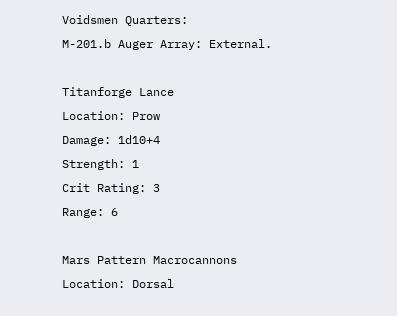Voidsmen Quarters:
M-201.b Auger Array: External.

Titanforge Lance
Location: Prow
Damage: 1d10+4
Strength: 1
Crit Rating: 3
Range: 6

Mars Pattern Macrocannons
Location: Dorsal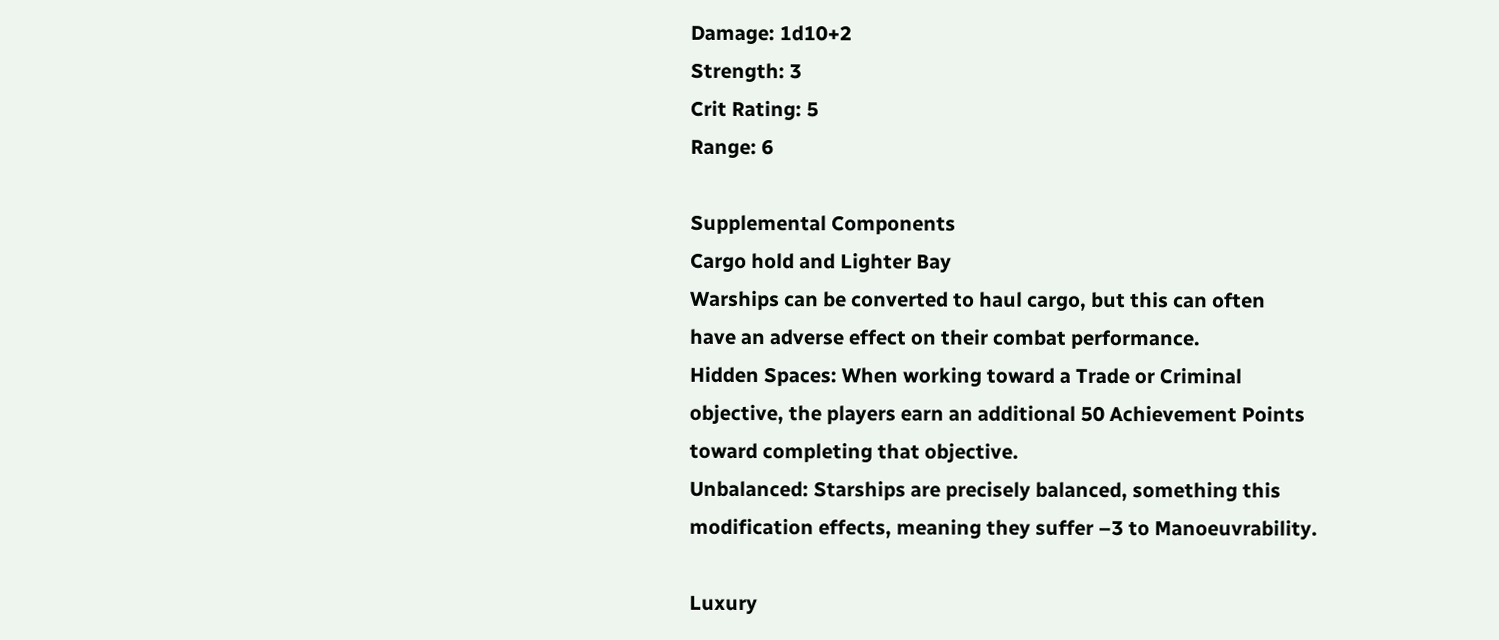Damage: 1d10+2
Strength: 3
Crit Rating: 5
Range: 6

Supplemental Components
Cargo hold and Lighter Bay
Warships can be converted to haul cargo, but this can often
have an adverse effect on their combat performance.
Hidden Spaces: When working toward a Trade or Criminal objective, the players earn an additional 50 Achievement Points toward completing that objective.
Unbalanced: Starships are precisely balanced, something this modification effects, meaning they suffer –3 to Manoeuvrability.

Luxury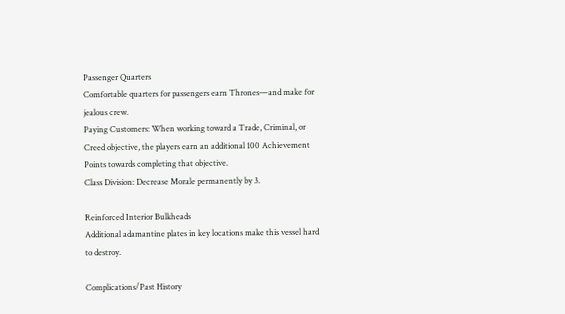Passenger Quarters
Comfortable quarters for passengers earn Thrones—and make for jealous crew.
Paying Customers: When working toward a Trade, Criminal, or Creed objective, the players earn an additional 100 Achievement Points towards completing that objective.
Class Division: Decrease Morale permanently by 3.

Reinforced Interior Bulkheads
Additional adamantine plates in key locations make this vessel hard to destroy.

Complications/Past History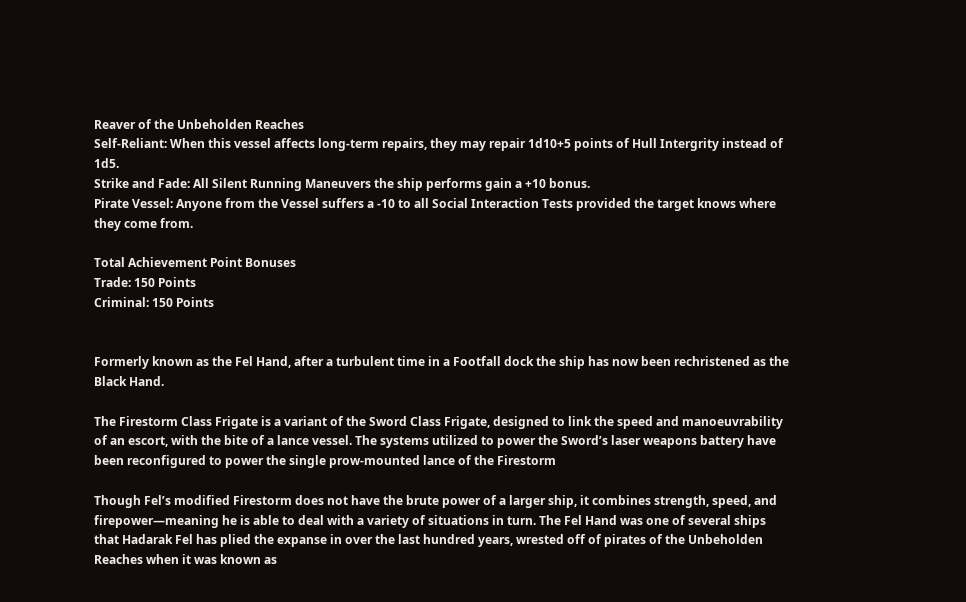Reaver of the Unbeholden Reaches
Self-Reliant: When this vessel affects long-term repairs, they may repair 1d10+5 points of Hull Intergrity instead of 1d5.
Strike and Fade: All Silent Running Maneuvers the ship performs gain a +10 bonus.
Pirate Vessel: Anyone from the Vessel suffers a -10 to all Social Interaction Tests provided the target knows where they come from.

Total Achievement Point Bonuses
Trade: 150 Points
Criminal: 150 Points


Formerly known as the Fel Hand, after a turbulent time in a Footfall dock the ship has now been rechristened as the Black Hand.

The Firestorm Class Frigate is a variant of the Sword Class Frigate, designed to link the speed and manoeuvrability of an escort, with the bite of a lance vessel. The systems utilized to power the Sword’s laser weapons battery have been reconfigured to power the single prow-mounted lance of the Firestorm

Though Fel’s modified Firestorm does not have the brute power of a larger ship, it combines strength, speed, and firepower—meaning he is able to deal with a variety of situations in turn. The Fel Hand was one of several ships that Hadarak Fel has plied the expanse in over the last hundred years, wrested off of pirates of the Unbeholden Reaches when it was known as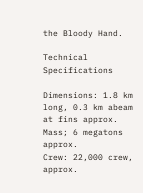the Bloody Hand.

Technical Specifications

Dimensions: 1.8 km long, 0.3 km abeam at fins approx.
Mass; 6 megatons approx.
Crew: 22,000 crew, approx.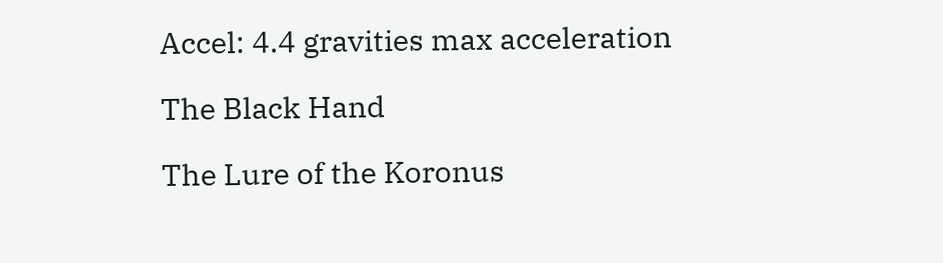Accel: 4.4 gravities max acceleration

The Black Hand

The Lure of the Koronus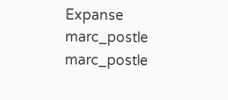Expanse marc_postle marc_postle